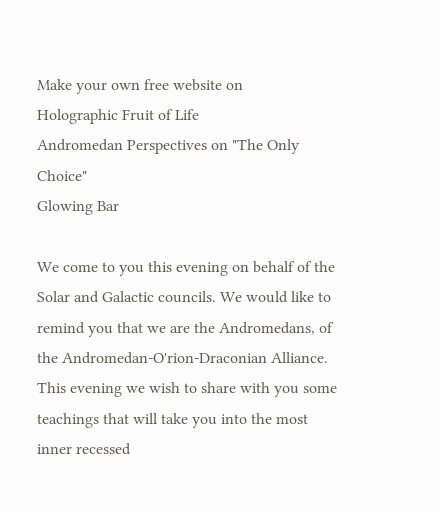Make your own free website on
Holographic Fruit of Life
Andromedan Perspectives on "The Only Choice"
Glowing Bar

We come to you this evening on behalf of the Solar and Galactic councils. We would like to remind you that we are the Andromedans, of the Andromedan-O'rion-Draconian Alliance. This evening we wish to share with you some teachings that will take you into the most inner recessed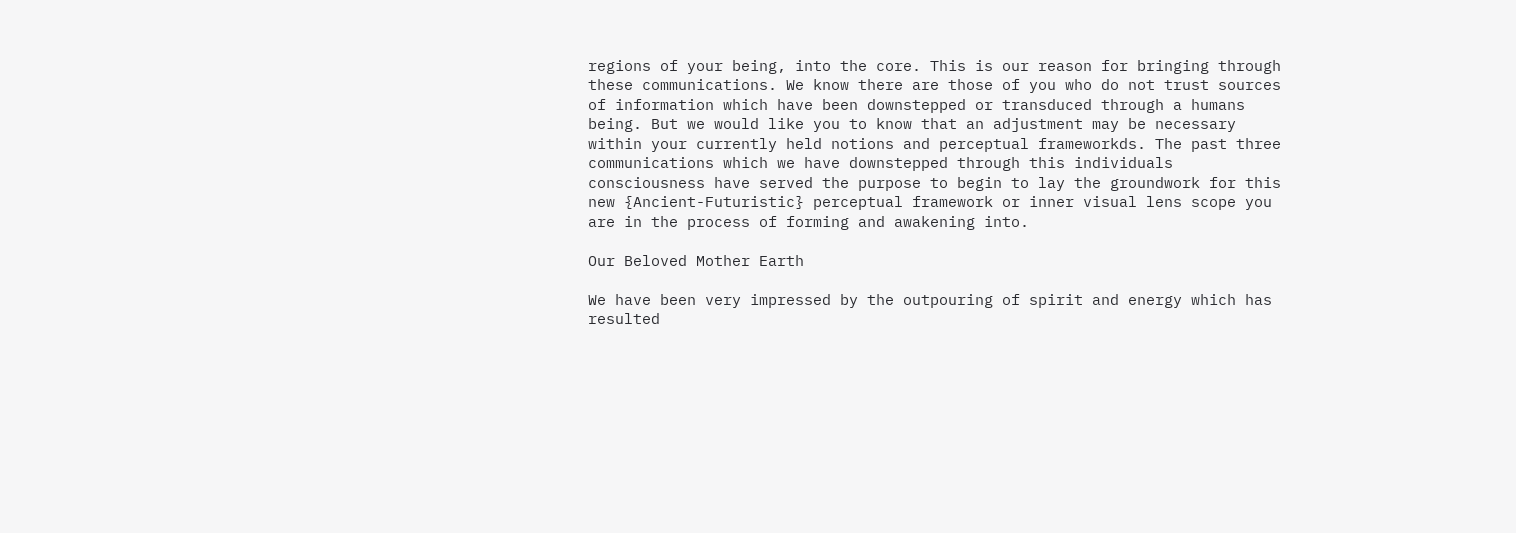regions of your being, into the core. This is our reason for bringing through these communications. We know there are those of you who do not trust sources of information which have been downstepped or transduced through a humans being. But we would like you to know that an adjustment may be necessary within your currently held notions and perceptual frameworkds. The past three communications which we have downstepped through this individuals consciousness have served the purpose to begin to lay the groundwork for this new {Ancient-Futuristic} perceptual framework or inner visual lens scope you are in the process of forming and awakening into.

Our Beloved Mother Earth

We have been very impressed by the outpouring of spirit and energy which has resulted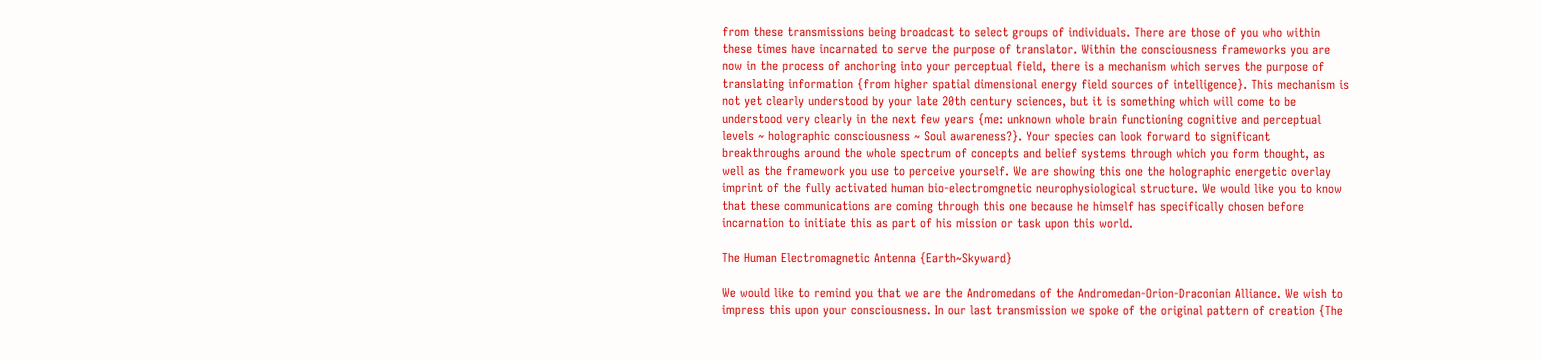from these transmissions being broadcast to select groups of individuals. There are those of you who within these times have incarnated to serve the purpose of translator. Within the consciousness frameworks you are now in the process of anchoring into your perceptual field, there is a mechanism which serves the purpose of translating information {from higher spatial dimensional energy field sources of intelligence}. This mechanism is not yet clearly understood by your late 20th century sciences, but it is something which will come to be understood very clearly in the next few years {me: unknown whole brain functioning cognitive and perceptual levels ~ holographic consciousness ~ Soul awareness?}. Your species can look forward to significant breakthroughs around the whole spectrum of concepts and belief systems through which you form thought, as well as the framework you use to perceive yourself. We are showing this one the holographic energetic overlay imprint of the fully activated human bio-electromgnetic neurophysiological structure. We would like you to know that these communications are coming through this one because he himself has specifically chosen before incarnation to initiate this as part of his mission or task upon this world.

The Human Electromagnetic Antenna {Earth~Skyward}

We would like to remind you that we are the Andromedans of the Andromedan-Orion-Draconian Alliance. We wish to impress this upon your consciousness. In our last transmission we spoke of the original pattern of creation {The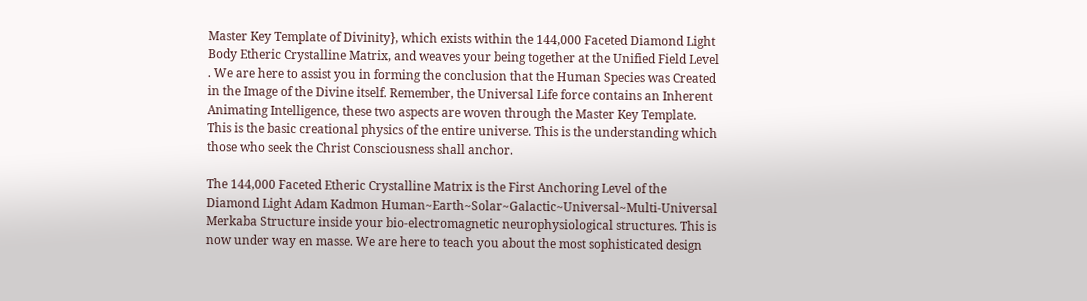Master Key Template of Divinity}, which exists within the 144,000 Faceted Diamond Light Body Etheric Crystalline Matrix, and weaves your being together at the Unified Field Level . We are here to assist you in forming the conclusion that the Human Species was Created in the Image of the Divine itself. Remember, the Universal Life force contains an Inherent Animating Intelligence, these two aspects are woven through the Master Key Template. This is the basic creational physics of the entire universe. This is the understanding which those who seek the Christ Consciousness shall anchor.

The 144,000 Faceted Etheric Crystalline Matrix is the First Anchoring Level of the Diamond Light Adam Kadmon Human~Earth~Solar~Galactic~Universal~Multi-Universal Merkaba Structure inside your bio-electromagnetic neurophysiological structures. This is now under way en masse. We are here to teach you about the most sophisticated design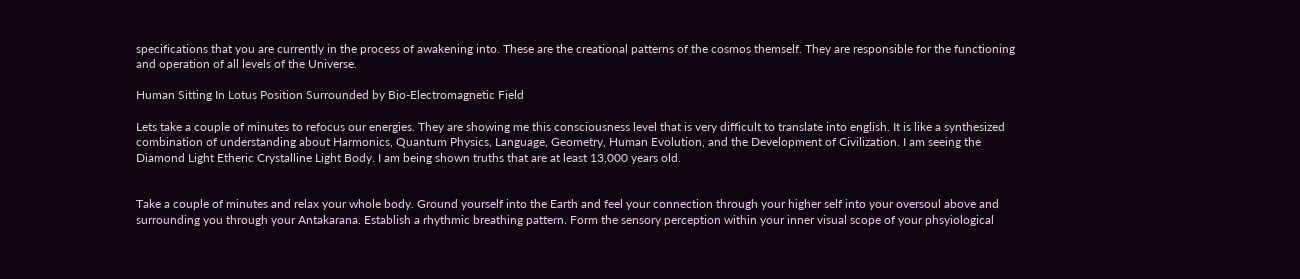specifications that you are currently in the process of awakening into. These are the creational patterns of the cosmos themself. They are responsible for the functioning and operation of all levels of the Universe.

Human Sitting In Lotus Position Surrounded by Bio-Electromagnetic Field

Lets take a couple of minutes to refocus our energies. They are showing me this consciousness level that is very difficult to translate into english. It is like a synthesized combination of understanding about Harmonics, Quantum Physics, Language, Geometry, Human Evolution, and the Development of Civilization. I am seeing the Diamond Light Etheric Crystalline Light Body. I am being shown truths that are at least 13,000 years old.


Take a couple of minutes and relax your whole body. Ground yourself into the Earth and feel your connection through your higher self into your oversoul above and surrounding you through your Antakarana. Establish a rhythmic breathing pattern. Form the sensory perception within your inner visual scope of your phsyiological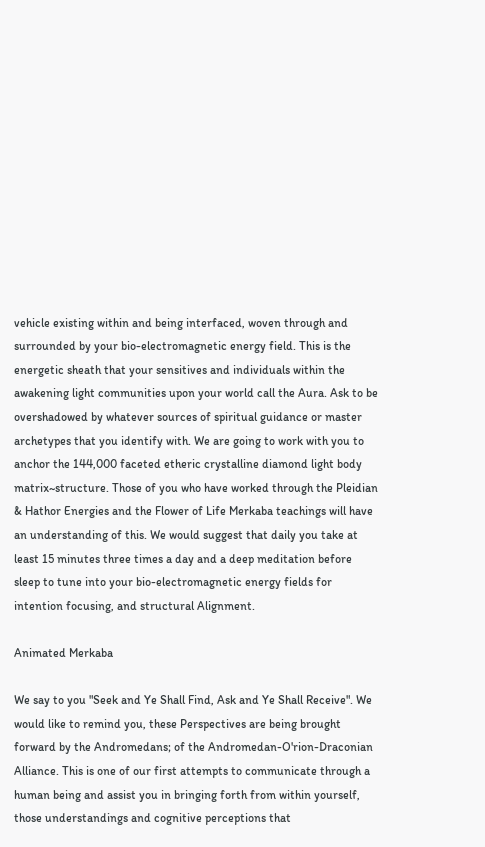vehicle existing within and being interfaced, woven through and surrounded by your bio-electromagnetic energy field. This is the energetic sheath that your sensitives and individuals within the awakening light communities upon your world call the Aura. Ask to be overshadowed by whatever sources of spiritual guidance or master archetypes that you identify with. We are going to work with you to anchor the 144,000 faceted etheric crystalline diamond light body matrix~structure. Those of you who have worked through the Pleidian & Hathor Energies and the Flower of Life Merkaba teachings will have an understanding of this. We would suggest that daily you take at least 15 minutes three times a day and a deep meditation before sleep to tune into your bio-electromagnetic energy fields for intention focusing, and structural Alignment.

Animated Merkaba

We say to you "Seek and Ye Shall Find, Ask and Ye Shall Receive". We would like to remind you, these Perspectives are being brought forward by the Andromedans; of the Andromedan-O'rion-Draconian Alliance. This is one of our first attempts to communicate through a human being and assist you in bringing forth from within yourself, those understandings and cognitive perceptions that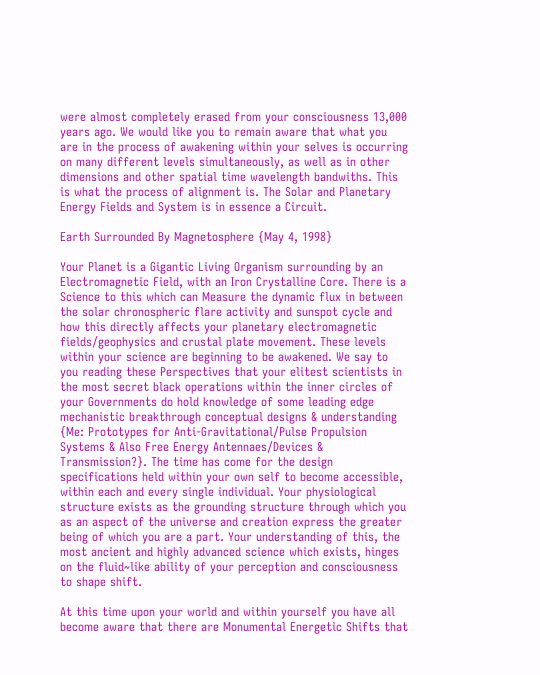were almost completely erased from your consciousness 13,000 years ago. We would like you to remain aware that what you are in the process of awakening within your selves is occurring on many different levels simultaneously, as well as in other dimensions and other spatial time wavelength bandwiths. This is what the process of alignment is. The Solar and Planetary Energy Fields and System is in essence a Circuit.

Earth Surrounded By Magnetosphere {May 4, 1998}

Your Planet is a Gigantic Living Organism surrounding by an Electromagnetic Field, with an Iron Crystalline Core. There is a Science to this which can Measure the dynamic flux in between the solar chronospheric flare activity and sunspot cycle and how this directly affects your planetary electromagnetic fields/geophysics and crustal plate movement. These levels within your science are beginning to be awakened. We say to you reading these Perspectives that your elitest scientists in the most secret black operations within the inner circles of your Governments do hold knowledge of some leading edge mechanistic breakthrough conceptual designs & understanding {Me: Prototypes for Anti-Gravitational/Pulse Propulsion Systems & Also Free Energy Antennaes/Devices & Transmission?}. The time has come for the design specifications held within your own self to become accessible, within each and every single individual. Your physiological structure exists as the grounding structure through which you as an aspect of the universe and creation express the greater being of which you are a part. Your understanding of this, the most ancient and highly advanced science which exists, hinges on the fluid~like ability of your perception and consciousness to shape shift.

At this time upon your world and within yourself you have all become aware that there are Monumental Energetic Shifts that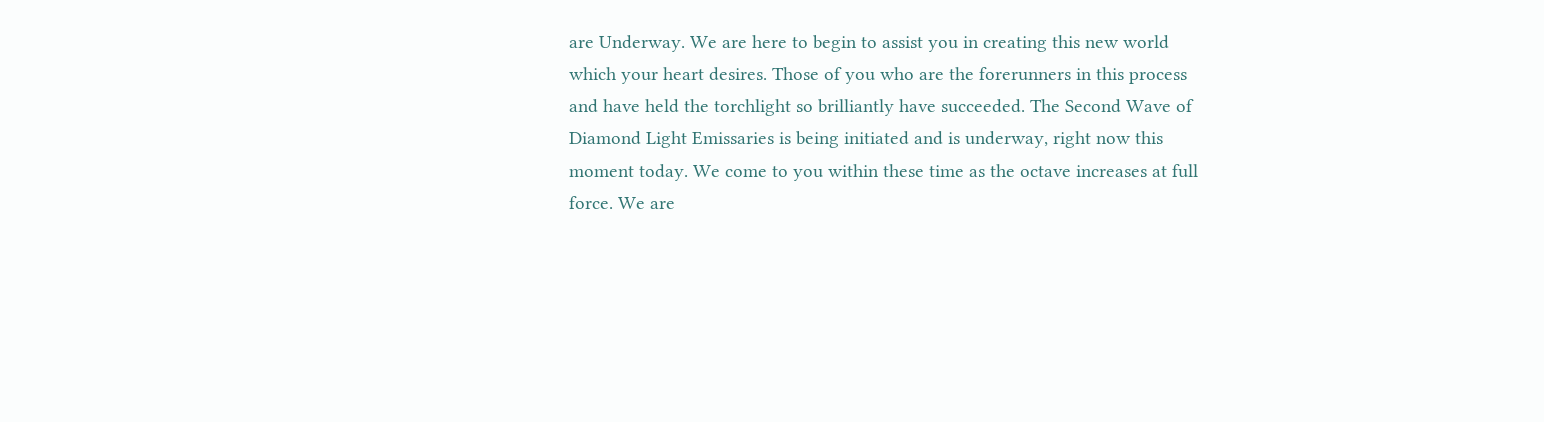are Underway. We are here to begin to assist you in creating this new world which your heart desires. Those of you who are the forerunners in this process and have held the torchlight so brilliantly have succeeded. The Second Wave of Diamond Light Emissaries is being initiated and is underway, right now this moment today. We come to you within these time as the octave increases at full force. We are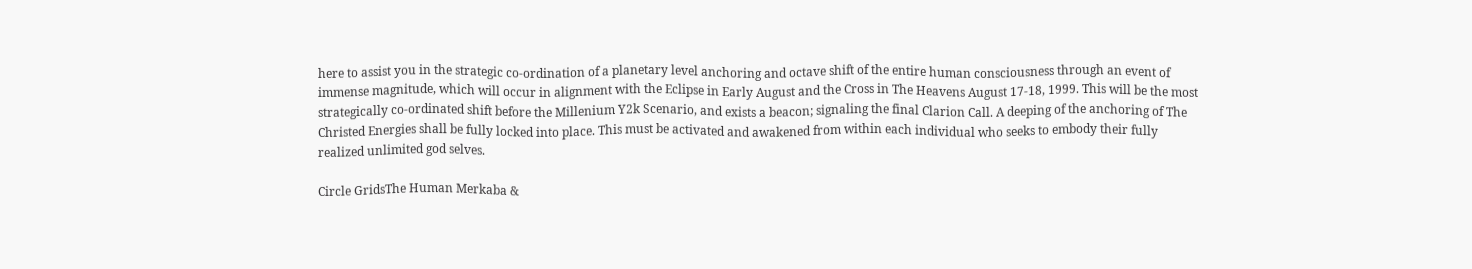here to assist you in the strategic co-ordination of a planetary level anchoring and octave shift of the entire human consciousness through an event of immense magnitude, which will occur in alignment with the Eclipse in Early August and the Cross in The Heavens August 17-18, 1999. This will be the most strategically co-ordinated shift before the Millenium Y2k Scenario, and exists a beacon; signaling the final Clarion Call. A deeping of the anchoring of The Christed Energies shall be fully locked into place. This must be activated and awakened from within each individual who seeks to embody their fully realized unlimited god selves.

Circle GridsThe Human Merkaba &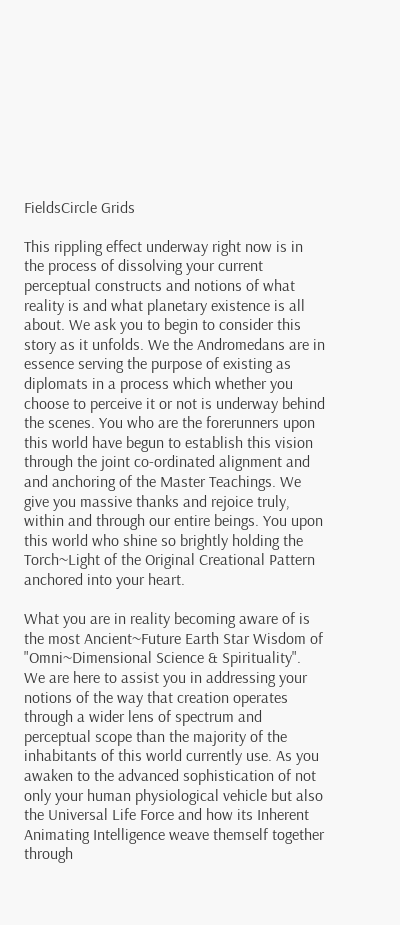FieldsCircle Grids

This rippling effect underway right now is in the process of dissolving your current perceptual constructs and notions of what reality is and what planetary existence is all about. We ask you to begin to consider this story as it unfolds. We the Andromedans are in essence serving the purpose of existing as diplomats in a process which whether you choose to perceive it or not is underway behind the scenes. You who are the forerunners upon this world have begun to establish this vision through the joint co-ordinated alignment and and anchoring of the Master Teachings. We give you massive thanks and rejoice truly, within and through our entire beings. You upon this world who shine so brightly holding the Torch~Light of the Original Creational Pattern anchored into your heart.

What you are in reality becoming aware of is the most Ancient~Future Earth Star Wisdom of "Omni~Dimensional Science & Spirituality". We are here to assist you in addressing your notions of the way that creation operates through a wider lens of spectrum and perceptual scope than the majority of the inhabitants of this world currently use. As you awaken to the advanced sophistication of not only your human physiological vehicle but also the Universal Life Force and how its Inherent Animating Intelligence weave themself together through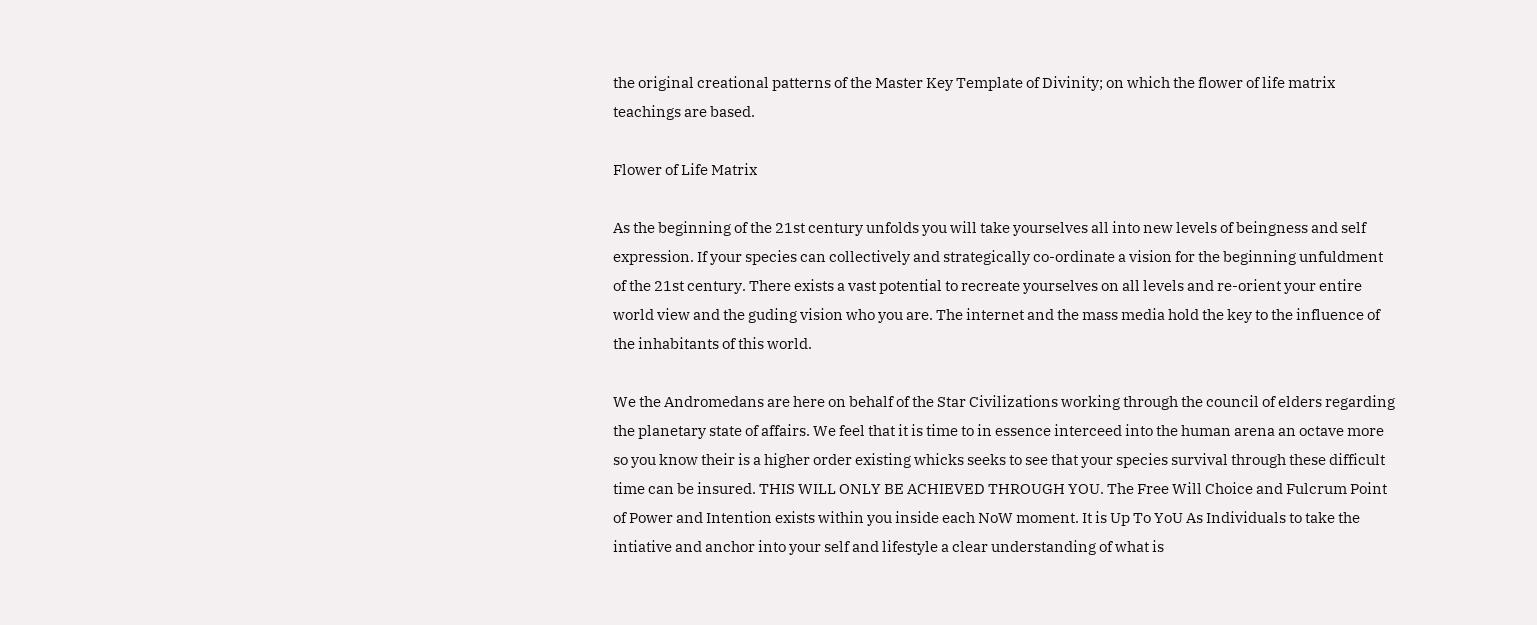the original creational patterns of the Master Key Template of Divinity; on which the flower of life matrix teachings are based.

Flower of Life Matrix

As the beginning of the 21st century unfolds you will take yourselves all into new levels of beingness and self expression. If your species can collectively and strategically co-ordinate a vision for the beginning unfuldment of the 21st century. There exists a vast potential to recreate yourselves on all levels and re-orient your entire world view and the guding vision who you are. The internet and the mass media hold the key to the influence of the inhabitants of this world.

We the Andromedans are here on behalf of the Star Civilizations working through the council of elders regarding the planetary state of affairs. We feel that it is time to in essence interceed into the human arena an octave more so you know their is a higher order existing whicks seeks to see that your species survival through these difficult time can be insured. THIS WILL ONLY BE ACHIEVED THROUGH YOU. The Free Will Choice and Fulcrum Point of Power and Intention exists within you inside each NoW moment. It is Up To YoU As Individuals to take the intiative and anchor into your self and lifestyle a clear understanding of what is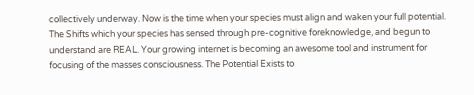collectively underway. Now is the time when your species must align and waken your full potential. The Shifts which your species has sensed through pre-cognitive foreknowledge, and begun to understand are REAL. Your growing internet is becoming an awesome tool and instrument for focusing of the masses consciousness. The Potential Exists to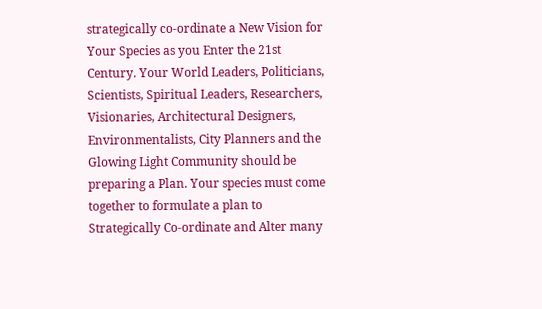strategically co-ordinate a New Vision for Your Species as you Enter the 21st Century. Your World Leaders, Politicians, Scientists, Spiritual Leaders, Researchers, Visionaries, Architectural Designers, Environmentalists, City Planners and the Glowing Light Community should be preparing a Plan. Your species must come together to formulate a plan to Strategically Co-ordinate and Alter many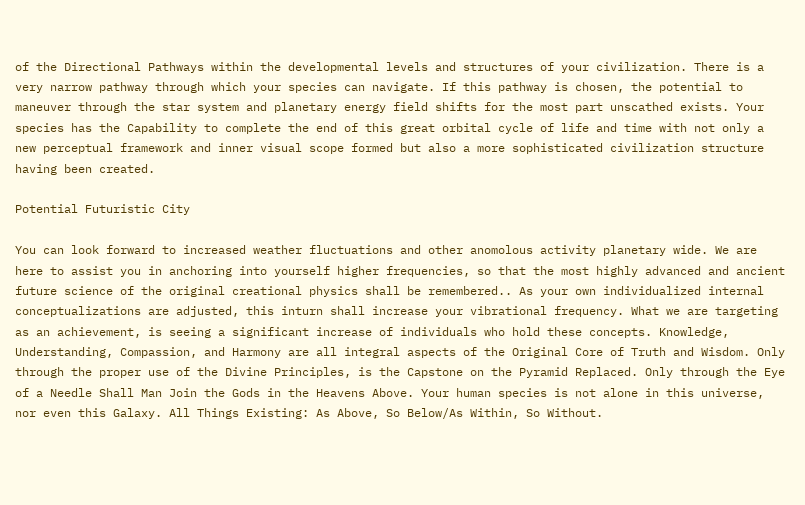of the Directional Pathways within the developmental levels and structures of your civilization. There is a very narrow pathway through which your species can navigate. If this pathway is chosen, the potential to maneuver through the star system and planetary energy field shifts for the most part unscathed exists. Your species has the Capability to complete the end of this great orbital cycle of life and time with not only a new perceptual framework and inner visual scope formed but also a more sophisticated civilization structure having been created.

Potential Futuristic City

You can look forward to increased weather fluctuations and other anomolous activity planetary wide. We are here to assist you in anchoring into yourself higher frequencies, so that the most highly advanced and ancient future science of the original creational physics shall be remembered.. As your own individualized internal conceptualizations are adjusted, this inturn shall increase your vibrational frequency. What we are targeting as an achievement, is seeing a significant increase of individuals who hold these concepts. Knowledge, Understanding, Compassion, and Harmony are all integral aspects of the Original Core of Truth and Wisdom. Only through the proper use of the Divine Principles, is the Capstone on the Pyramid Replaced. Only through the Eye of a Needle Shall Man Join the Gods in the Heavens Above. Your human species is not alone in this universe, nor even this Galaxy. All Things Existing: As Above, So Below/As Within, So Without.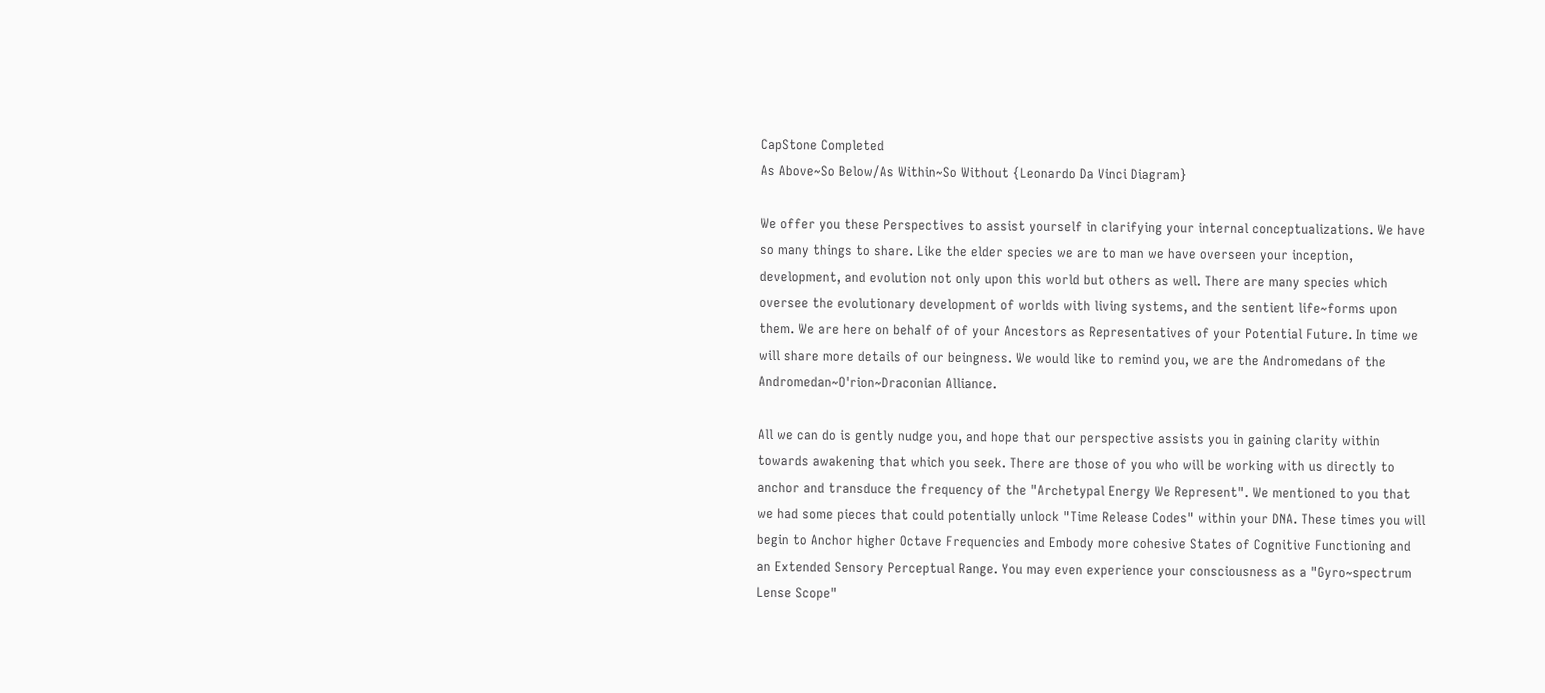CapStone Completed
As Above~So Below/As Within~So Without {Leonardo Da Vinci Diagram}

We offer you these Perspectives to assist yourself in clarifying your internal conceptualizations. We have so many things to share. Like the elder species we are to man we have overseen your inception, development, and evolution not only upon this world but others as well. There are many species which oversee the evolutionary development of worlds with living systems, and the sentient life~forms upon them. We are here on behalf of of your Ancestors as Representatives of your Potential Future. In time we will share more details of our beingness. We would like to remind you, we are the Andromedans of the Andromedan~O'rion~Draconian Alliance.

All we can do is gently nudge you, and hope that our perspective assists you in gaining clarity within towards awakening that which you seek. There are those of you who will be working with us directly to anchor and transduce the frequency of the "Archetypal Energy We Represent". We mentioned to you that we had some pieces that could potentially unlock "Time Release Codes" within your DNA. These times you will begin to Anchor higher Octave Frequencies and Embody more cohesive States of Cognitive Functioning and an Extended Sensory Perceptual Range. You may even experience your consciousness as a "Gyro~spectrum Lense Scope"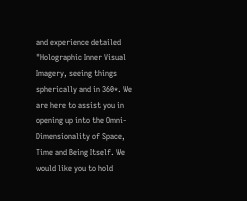and experience detailed "Holographic Inner Visual Imagery, seeing things spherically and in 360*. We are here to assist you in opening up into the Omni-Dimensionality of Space, Time and Being Itself. We would like you to hold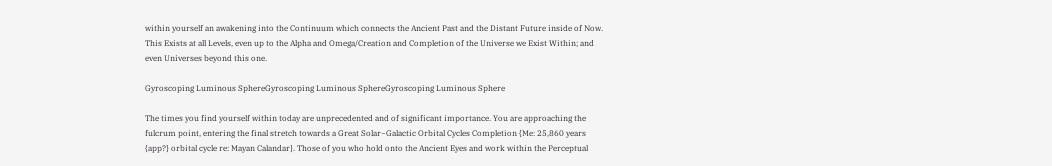within yourself an awakening into the Continuum which connects the Ancient Past and the Distant Future inside of Now. This Exists at all Levels, even up to the Alpha and Omega/Creation and Completion of the Universe we Exist Within; and even Universes beyond this one.

Gyroscoping Luminous SphereGyroscoping Luminous SphereGyroscoping Luminous Sphere

The times you find yourself within today are unprecedented and of significant importance. You are approaching the fulcrum point, entering the final stretch towards a Great Solar~Galactic Orbital Cycles Completion {Me: 25,860 years {app?} orbital cycle re: Mayan Calandar}. Those of you who hold onto the Ancient Eyes and work within the Perceptual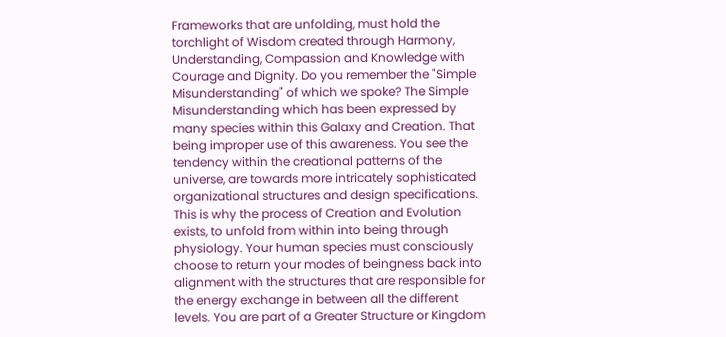Frameworks that are unfolding, must hold the torchlight of Wisdom created through Harmony, Understanding, Compassion and Knowledge with Courage and Dignity. Do you remember the "Simple Misunderstanding" of which we spoke? The Simple Misunderstanding which has been expressed by many species within this Galaxy and Creation. That being improper use of this awareness. You see the tendency within the creational patterns of the universe, are towards more intricately sophisticated organizational structures and design specifications. This is why the process of Creation and Evolution exists, to unfold from within into being through physiology. Your human species must consciously choose to return your modes of beingness back into alignment with the structures that are responsible for the energy exchange in between all the different levels. You are part of a Greater Structure or Kingdom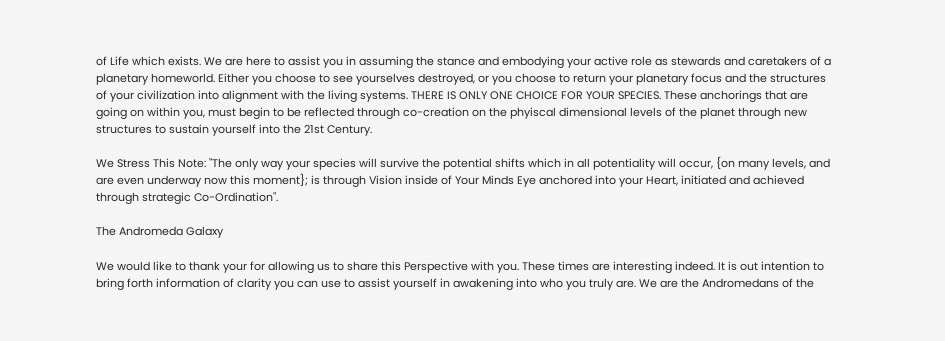of Life which exists. We are here to assist you in assuming the stance and embodying your active role as stewards and caretakers of a planetary homeworld. Either you choose to see yourselves destroyed, or you choose to return your planetary focus and the structures of your civilization into alignment with the living systems. THERE IS ONLY ONE CHOICE FOR YOUR SPECIES. These anchorings that are going on within you, must begin to be reflected through co-creation on the phyiscal dimensional levels of the planet through new structures to sustain yourself into the 21st Century.

We Stress This Note: "The only way your species will survive the potential shifts which in all potentiality will occur, {on many levels, and are even underway now this moment}; is through Vision inside of Your Minds Eye anchored into your Heart, initiated and achieved through strategic Co-Ordination".

The Andromeda Galaxy

We would like to thank your for allowing us to share this Perspective with you. These times are interesting indeed. It is out intention to bring forth information of clarity you can use to assist yourself in awakening into who you truly are. We are the Andromedans of the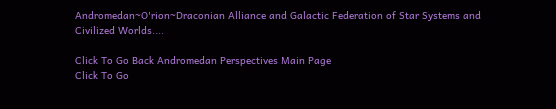Andromedan~O'rion~Draconian Alliance and Galactic Federation of Star Systems and Civilized Worlds....

Click To Go Back Andromedan Perspectives Main Page
Click To Go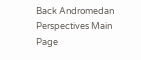Back Andromedan Perspectives Main Page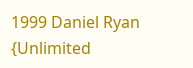1999 Daniel Ryan {Unlimited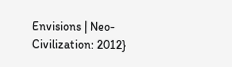Envisions | Neo-Civilization: 2012}